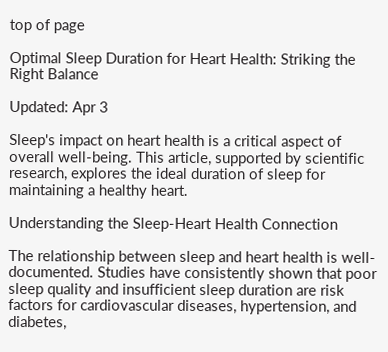top of page

Optimal Sleep Duration for Heart Health: Striking the Right Balance

Updated: Apr 3

Sleep's impact on heart health is a critical aspect of overall well-being. This article, supported by scientific research, explores the ideal duration of sleep for maintaining a healthy heart.

Understanding the Sleep-Heart Health Connection

The relationship between sleep and heart health is well-documented. Studies have consistently shown that poor sleep quality and insufficient sleep duration are risk factors for cardiovascular diseases, hypertension, and diabetes,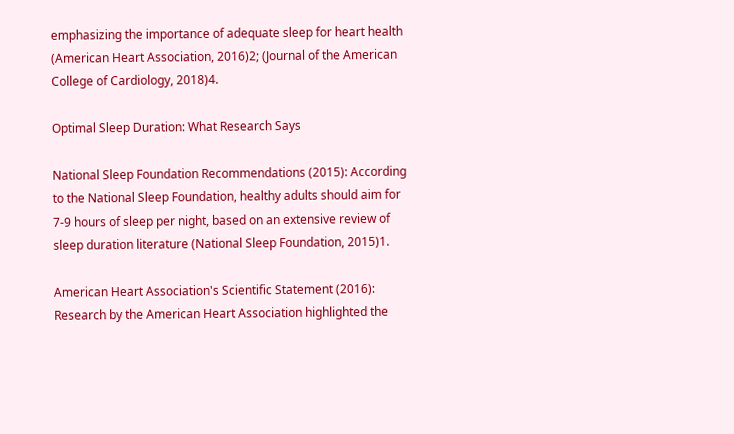emphasizing the importance of adequate sleep for heart health (American Heart Association, 2016)2; (Journal of the American College of Cardiology, 2018)4.

Optimal Sleep Duration: What Research Says

National Sleep Foundation Recommendations (2015): According to the National Sleep Foundation, healthy adults should aim for 7-9 hours of sleep per night, based on an extensive review of sleep duration literature (National Sleep Foundation, 2015)1.

American Heart Association's Scientific Statement (2016): Research by the American Heart Association highlighted the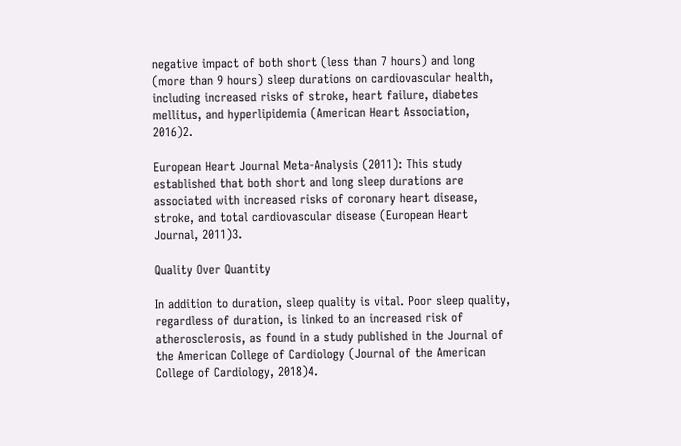negative impact of both short (less than 7 hours) and long (more than 9 hours) sleep durations on cardiovascular health, including increased risks of stroke, heart failure, diabetes mellitus, and hyperlipidemia (American Heart Association, 2016)2.

European Heart Journal Meta-Analysis (2011): This study established that both short and long sleep durations are associated with increased risks of coronary heart disease, stroke, and total cardiovascular disease (European Heart Journal, 2011)3.

Quality Over Quantity

In addition to duration, sleep quality is vital. Poor sleep quality, regardless of duration, is linked to an increased risk of atherosclerosis, as found in a study published in the Journal of the American College of Cardiology (Journal of the American College of Cardiology, 2018)4.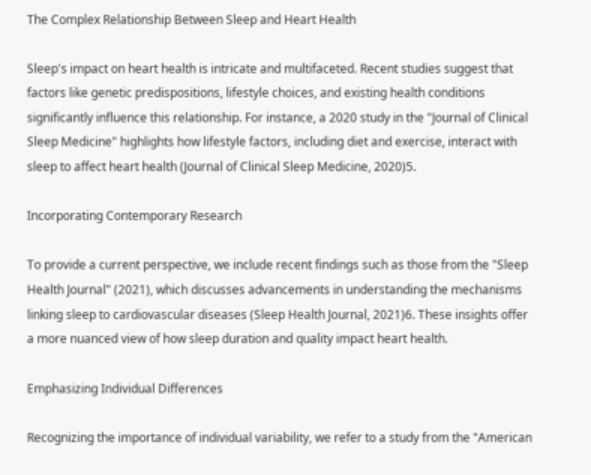The Complex Relationship Between Sleep and Heart Health

Sleep's impact on heart health is intricate and multifaceted. Recent studies suggest that factors like genetic predispositions, lifestyle choices, and existing health conditions significantly influence this relationship. For instance, a 2020 study in the "Journal of Clinical Sleep Medicine" highlights how lifestyle factors, including diet and exercise, interact with sleep to affect heart health (Journal of Clinical Sleep Medicine, 2020)5.

Incorporating Contemporary Research

To provide a current perspective, we include recent findings such as those from the "Sleep Health Journal" (2021), which discusses advancements in understanding the mechanisms linking sleep to cardiovascular diseases (Sleep Health Journal, 2021)6. These insights offer a more nuanced view of how sleep duration and quality impact heart health.

Emphasizing Individual Differences

Recognizing the importance of individual variability, we refer to a study from the "American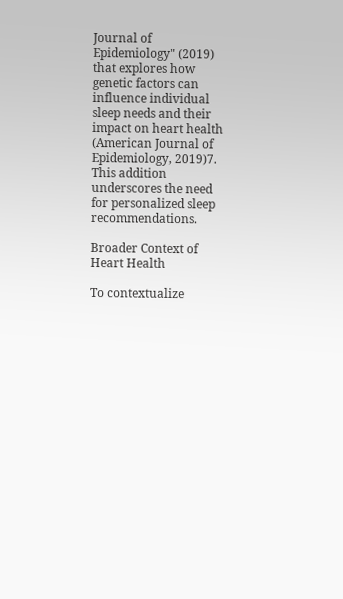Journal of Epidemiology" (2019) that explores how genetic factors can influence individual sleep needs and their impact on heart health (American Journal of Epidemiology, 2019)7. This addition underscores the need for personalized sleep recommendations.

Broader Context of Heart Health

To contextualize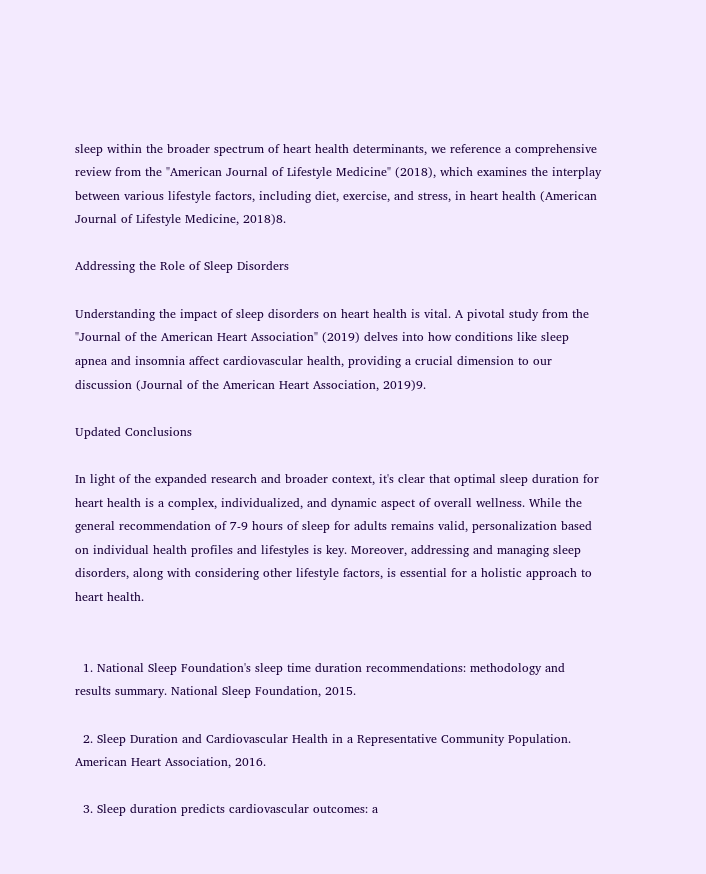sleep within the broader spectrum of heart health determinants, we reference a comprehensive review from the "American Journal of Lifestyle Medicine" (2018), which examines the interplay between various lifestyle factors, including diet, exercise, and stress, in heart health (American Journal of Lifestyle Medicine, 2018)8.

Addressing the Role of Sleep Disorders

Understanding the impact of sleep disorders on heart health is vital. A pivotal study from the "Journal of the American Heart Association" (2019) delves into how conditions like sleep apnea and insomnia affect cardiovascular health, providing a crucial dimension to our discussion (Journal of the American Heart Association, 2019)9.

Updated Conclusions

In light of the expanded research and broader context, it's clear that optimal sleep duration for heart health is a complex, individualized, and dynamic aspect of overall wellness. While the general recommendation of 7-9 hours of sleep for adults remains valid, personalization based on individual health profiles and lifestyles is key. Moreover, addressing and managing sleep disorders, along with considering other lifestyle factors, is essential for a holistic approach to heart health.


  1. National Sleep Foundation's sleep time duration recommendations: methodology and results summary. National Sleep Foundation, 2015.

  2. Sleep Duration and Cardiovascular Health in a Representative Community Population. American Heart Association, 2016.

  3. Sleep duration predicts cardiovascular outcomes: a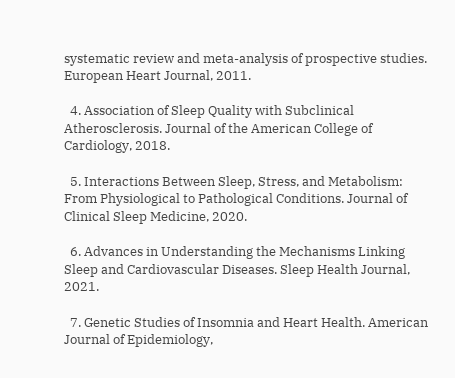systematic review and meta-analysis of prospective studies. European Heart Journal, 2011.

  4. Association of Sleep Quality with Subclinical Atherosclerosis. Journal of the American College of Cardiology, 2018.

  5. Interactions Between Sleep, Stress, and Metabolism: From Physiological to Pathological Conditions. Journal of Clinical Sleep Medicine, 2020.

  6. Advances in Understanding the Mechanisms Linking Sleep and Cardiovascular Diseases. Sleep Health Journal, 2021.

  7. Genetic Studies of Insomnia and Heart Health. American Journal of Epidemiology,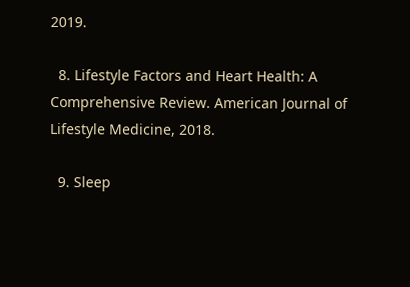2019.

  8. Lifestyle Factors and Heart Health: A Comprehensive Review. American Journal of Lifestyle Medicine, 2018.

  9. Sleep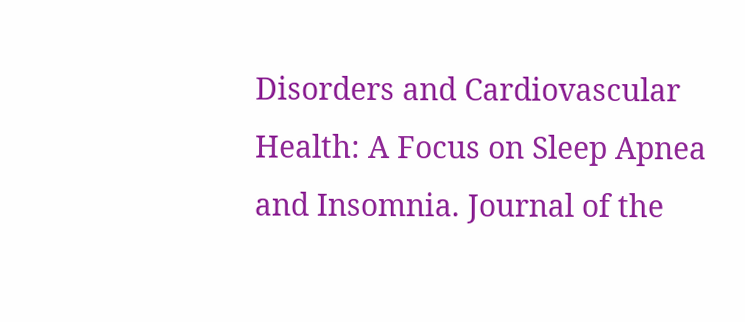Disorders and Cardiovascular Health: A Focus on Sleep Apnea and Insomnia. Journal of the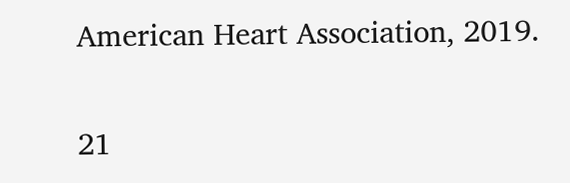American Heart Association, 2019.

21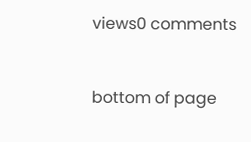views0 comments


bottom of page